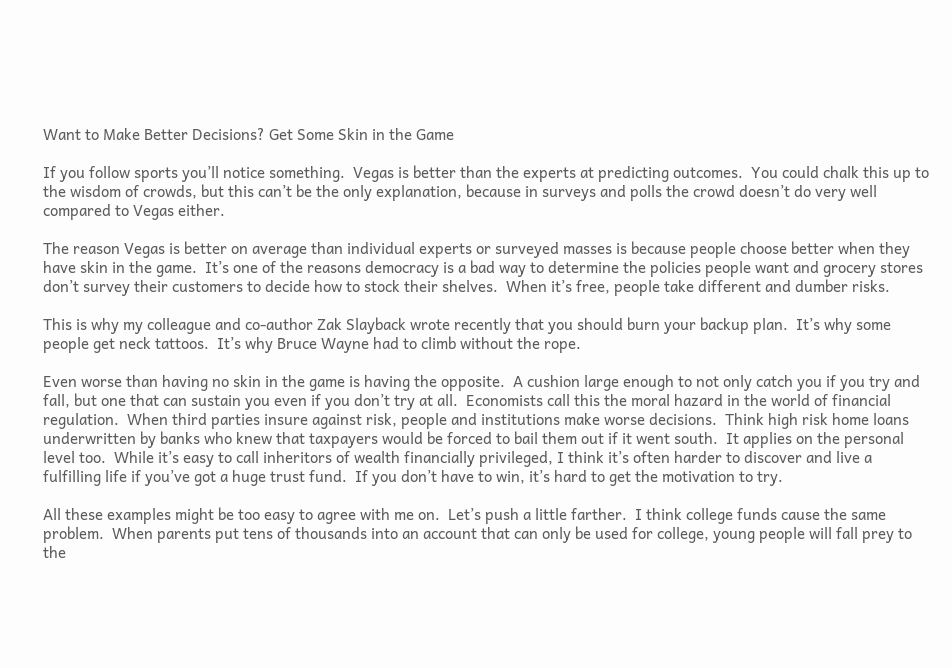Want to Make Better Decisions? Get Some Skin in the Game

If you follow sports you’ll notice something.  Vegas is better than the experts at predicting outcomes.  You could chalk this up to the wisdom of crowds, but this can’t be the only explanation, because in surveys and polls the crowd doesn’t do very well compared to Vegas either.

The reason Vegas is better on average than individual experts or surveyed masses is because people choose better when they have skin in the game.  It’s one of the reasons democracy is a bad way to determine the policies people want and grocery stores don’t survey their customers to decide how to stock their shelves.  When it’s free, people take different and dumber risks.

This is why my colleague and co-author Zak Slayback wrote recently that you should burn your backup plan.  It’s why some people get neck tattoos.  It’s why Bruce Wayne had to climb without the rope.

Even worse than having no skin in the game is having the opposite.  A cushion large enough to not only catch you if you try and fall, but one that can sustain you even if you don’t try at all.  Economists call this the moral hazard in the world of financial regulation.  When third parties insure against risk, people and institutions make worse decisions.  Think high risk home loans underwritten by banks who knew that taxpayers would be forced to bail them out if it went south.  It applies on the personal level too.  While it’s easy to call inheritors of wealth financially privileged, I think it’s often harder to discover and live a fulfilling life if you’ve got a huge trust fund.  If you don’t have to win, it’s hard to get the motivation to try.

All these examples might be too easy to agree with me on.  Let’s push a little farther.  I think college funds cause the same problem.  When parents put tens of thousands into an account that can only be used for college, young people will fall prey to the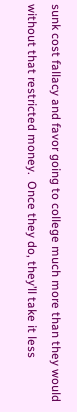sunk cost fallacy and favor going to college much more than they would without that restricted money.  Once they do, they’ll take it less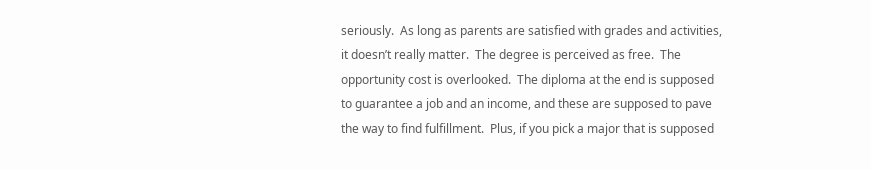seriously.  As long as parents are satisfied with grades and activities, it doesn’t really matter.  The degree is perceived as free.  The opportunity cost is overlooked.  The diploma at the end is supposed to guarantee a job and an income, and these are supposed to pave the way to find fulfillment.  Plus, if you pick a major that is supposed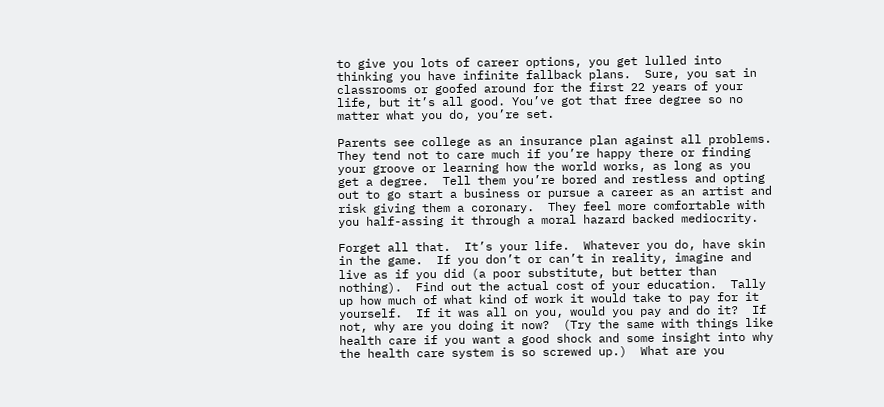to give you lots of career options, you get lulled into thinking you have infinite fallback plans.  Sure, you sat in classrooms or goofed around for the first 22 years of your life, but it’s all good. You’ve got that free degree so no matter what you do, you’re set.

Parents see college as an insurance plan against all problems.  They tend not to care much if you’re happy there or finding your groove or learning how the world works, as long as you get a degree.  Tell them you’re bored and restless and opting out to go start a business or pursue a career as an artist and risk giving them a coronary.  They feel more comfortable with you half-assing it through a moral hazard backed mediocrity.

Forget all that.  It’s your life.  Whatever you do, have skin in the game.  If you don’t or can’t in reality, imagine and live as if you did (a poor substitute, but better than nothing).  Find out the actual cost of your education.  Tally up how much of what kind of work it would take to pay for it yourself.  If it was all on you, would you pay and do it?  If not, why are you doing it now?  (Try the same with things like health care if you want a good shock and some insight into why the health care system is so screwed up.)  What are you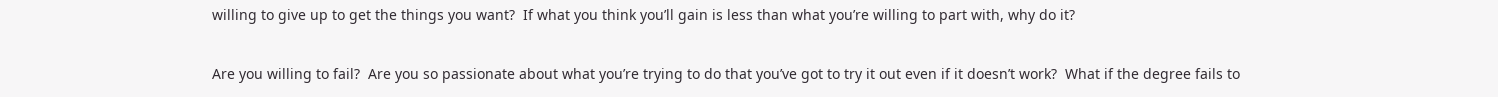willing to give up to get the things you want?  If what you think you’ll gain is less than what you’re willing to part with, why do it?

Are you willing to fail?  Are you so passionate about what you’re trying to do that you’ve got to try it out even if it doesn’t work?  What if the degree fails to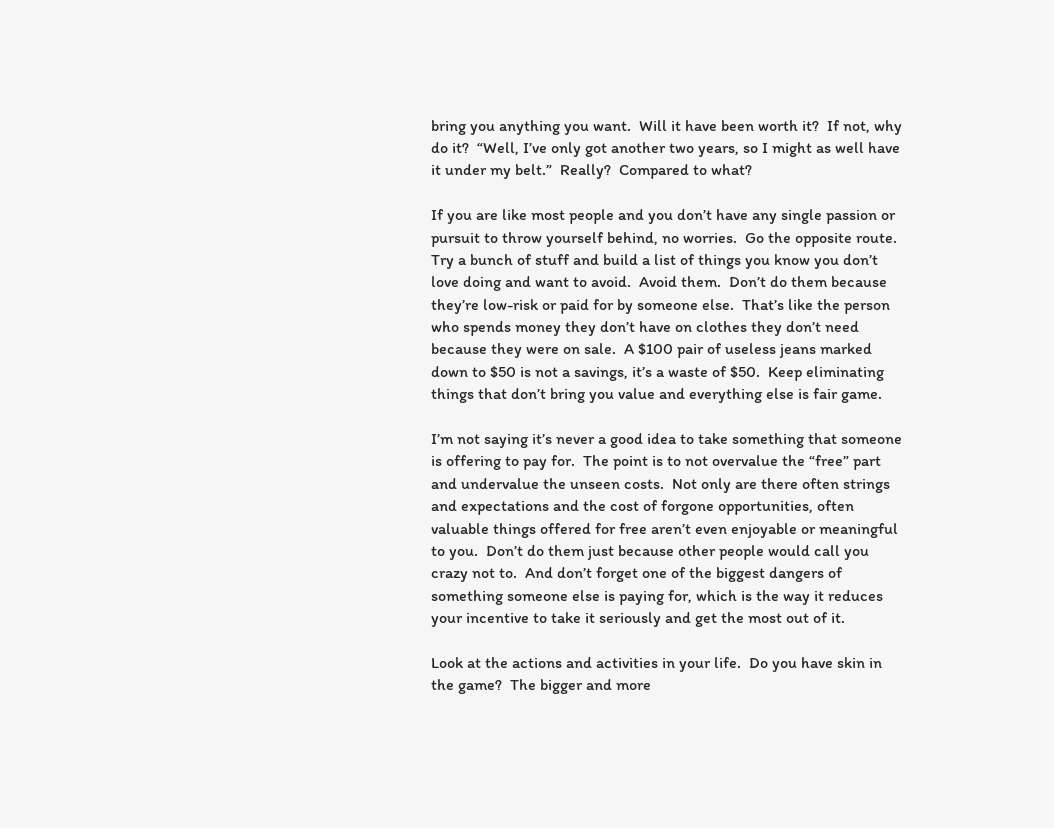bring you anything you want.  Will it have been worth it?  If not, why do it?  “Well, I’ve only got another two years, so I might as well have it under my belt.”  Really?  Compared to what?

If you are like most people and you don’t have any single passion or pursuit to throw yourself behind, no worries.  Go the opposite route.  Try a bunch of stuff and build a list of things you know you don’t love doing and want to avoid.  Avoid them.  Don’t do them because they’re low-risk or paid for by someone else.  That’s like the person who spends money they don’t have on clothes they don’t need because they were on sale.  A $100 pair of useless jeans marked down to $50 is not a savings, it’s a waste of $50.  Keep eliminating things that don’t bring you value and everything else is fair game.

I’m not saying it’s never a good idea to take something that someone is offering to pay for.  The point is to not overvalue the “free” part and undervalue the unseen costs.  Not only are there often strings and expectations and the cost of forgone opportunities, often valuable things offered for free aren’t even enjoyable or meaningful to you.  Don’t do them just because other people would call you crazy not to.  And don’t forget one of the biggest dangers of something someone else is paying for, which is the way it reduces your incentive to take it seriously and get the most out of it.

Look at the actions and activities in your life.  Do you have skin in the game?  The bigger and more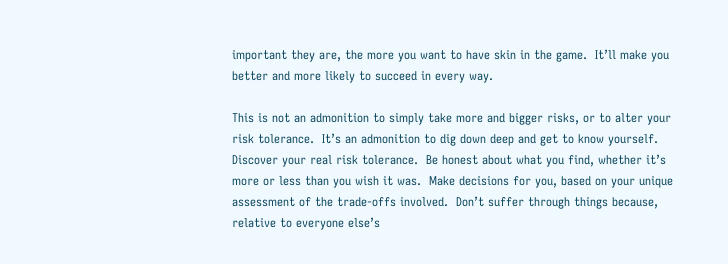important they are, the more you want to have skin in the game.  It’ll make you better and more likely to succeed in every way.

This is not an admonition to simply take more and bigger risks, or to alter your risk tolerance.  It’s an admonition to dig down deep and get to know yourself.  Discover your real risk tolerance.  Be honest about what you find, whether it’s more or less than you wish it was.  Make decisions for you, based on your unique assessment of the trade-offs involved.  Don’t suffer through things because, relative to everyone else’s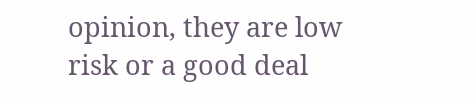opinion, they are low risk or a good deal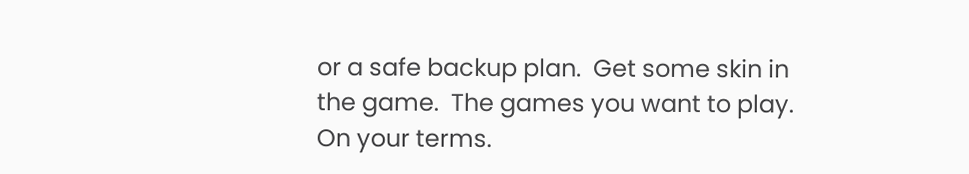or a safe backup plan.  Get some skin in the game.  The games you want to play.  On your terms.